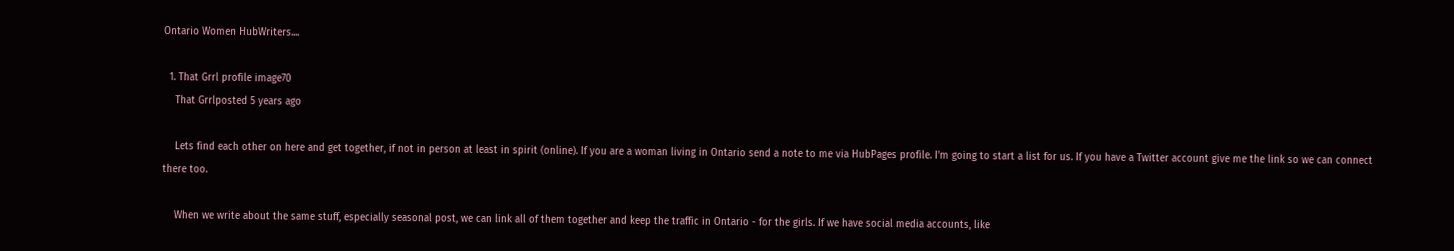Ontario Women HubWriters....

  1. That Grrl profile image70
    That Grrlposted 5 years ago

    Lets find each other on here and get together, if not in person at least in spirit (online). If you are a woman living in Ontario send a note to me via HubPages profile. I'm going to start a list for us. If you have a Twitter account give me the link so we can connect there too.

    When we write about the same stuff, especially seasonal post, we can link all of them together and keep the traffic in Ontario - for the girls. If we have social media accounts, like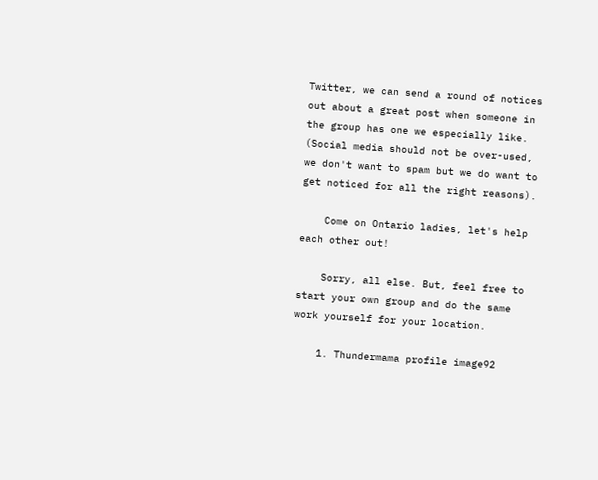Twitter, we can send a round of notices out about a great post when someone in the group has one we especially like. (Social media should not be over-used, we don't want to spam but we do want to get noticed for all the right reasons).

    Come on Ontario ladies, let's help each other out!

    Sorry, all else. But, feel free to start your own group and do the same work yourself for your location.

    1. Thundermama profile image92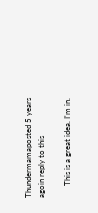Thundermamaposted 5 years agoin reply to this

      This is a great idea. I'm in.